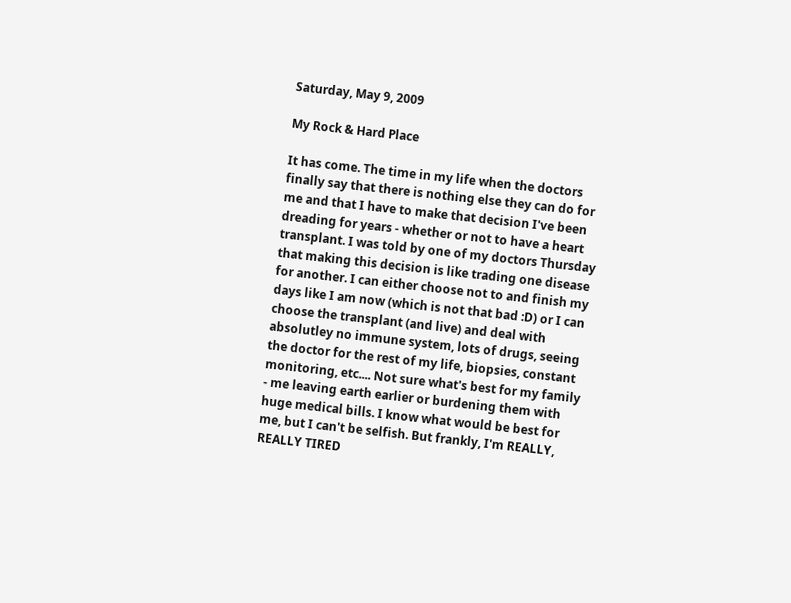Saturday, May 9, 2009

My Rock & Hard Place

It has come. The time in my life when the doctors finally say that there is nothing else they can do for me and that I have to make that decision I've been dreading for years - whether or not to have a heart transplant. I was told by one of my doctors Thursday that making this decision is like trading one disease for another. I can either choose not to and finish my days like I am now (which is not that bad :D) or I can choose the transplant (and live) and deal with absolutley no immune system, lots of drugs, seeing the doctor for the rest of my life, biopsies, constant monitoring, etc.... Not sure what's best for my family - me leaving earth earlier or burdening them with huge medical bills. I know what would be best for me, but I can't be selfish. But frankly, I'm REALLY, REALLY TIRED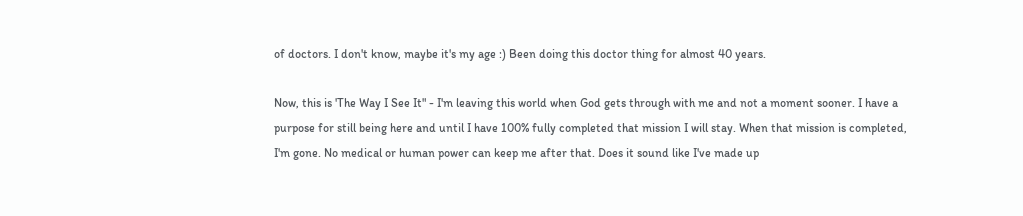of doctors. I don't know, maybe it's my age :) Been doing this doctor thing for almost 40 years.

Now, this is 'The Way I See It" - I'm leaving this world when God gets through with me and not a moment sooner. I have a purpose for still being here and until I have 100% fully completed that mission I will stay. When that mission is completed, I'm gone. No medical or human power can keep me after that. Does it sound like I've made up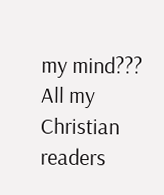my mind???
All my Christian readers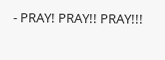- PRAY! PRAY!! PRAY!!!